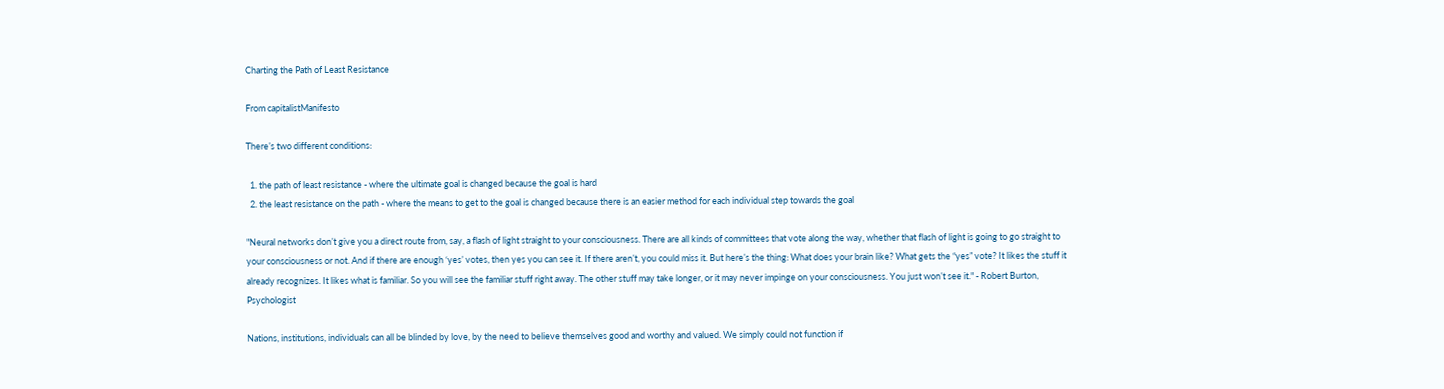Charting the Path of Least Resistance

From capitalistManifesto

There’s two different conditions:

  1. the path of least resistance - where the ultimate goal is changed because the goal is hard
  2. the least resistance on the path - where the means to get to the goal is changed because there is an easier method for each individual step towards the goal

"Neural networks don’t give you a direct route from, say, a flash of light straight to your consciousness. There are all kinds of committees that vote along the way, whether that flash of light is going to go straight to your consciousness or not. And if there are enough ‘yes’ votes, then yes you can see it. If there aren’t, you could miss it. But here’s the thing: What does your brain like? What gets the “yes” vote? It likes the stuff it already recognizes. It likes what is familiar. So you will see the familiar stuff right away. The other stuff may take longer, or it may never impinge on your consciousness. You just won’t see it." - Robert Burton, Psychologist

Nations, institutions, individuals can all be blinded by love, by the need to believe themselves good and worthy and valued. We simply could not function if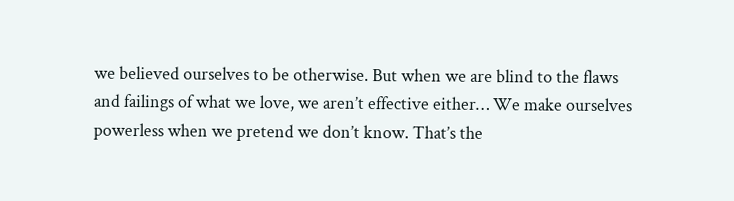we believed ourselves to be otherwise. But when we are blind to the flaws and failings of what we love, we aren’t effective either… We make ourselves powerless when we pretend we don’t know. That’s the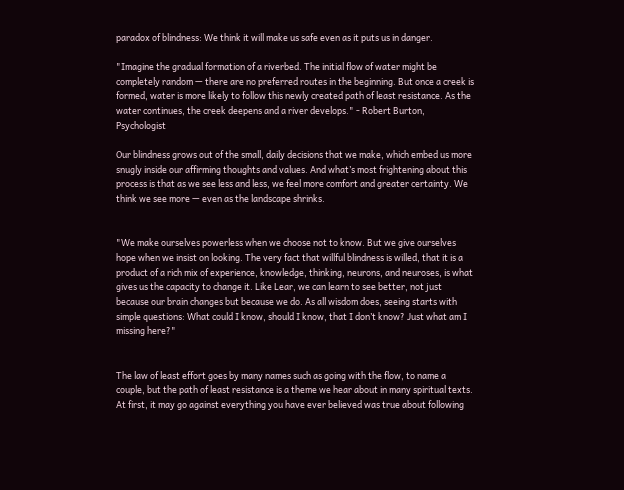paradox of blindness: We think it will make us safe even as it puts us in danger.

"Imagine the gradual formation of a riverbed. The initial flow of water might be completely random — there are no preferred routes in the beginning. But once a creek is formed, water is more likely to follow this newly created path of least resistance. As the water continues, the creek deepens and a river develops." - Robert Burton, Psychologist

Our blindness grows out of the small, daily decisions that we make, which embed us more snugly inside our affirming thoughts and values. And what’s most frightening about this process is that as we see less and less, we feel more comfort and greater certainty. We think we see more — even as the landscape shrinks.


"We make ourselves powerless when we choose not to know. But we give ourselves hope when we insist on looking. The very fact that willful blindness is willed, that it is a product of a rich mix of experience, knowledge, thinking, neurons, and neuroses, is what gives us the capacity to change it. Like Lear, we can learn to see better, not just because our brain changes but because we do. As all wisdom does, seeing starts with simple questions: What could I know, should I know, that I don’t know? Just what am I missing here?"


The law of least effort goes by many names such as going with the flow, to name a couple, but the path of least resistance is a theme we hear about in many spiritual texts. At first, it may go against everything you have ever believed was true about following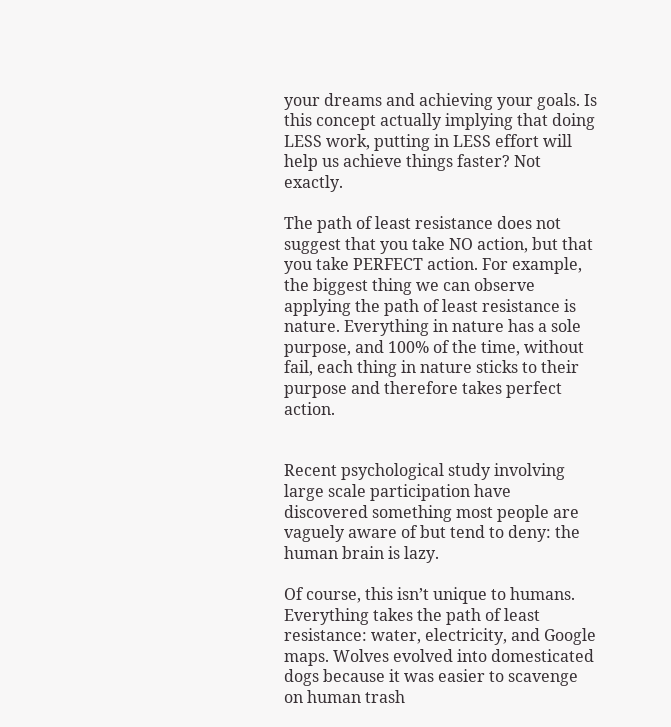your dreams and achieving your goals. Is this concept actually implying that doing LESS work, putting in LESS effort will help us achieve things faster? Not exactly.

The path of least resistance does not suggest that you take NO action, but that you take PERFECT action. For example, the biggest thing we can observe applying the path of least resistance is nature. Everything in nature has a sole purpose, and 100% of the time, without fail, each thing in nature sticks to their purpose and therefore takes perfect action.


Recent psychological study involving large scale participation have discovered something most people are vaguely aware of but tend to deny: the human brain is lazy.

Of course, this isn’t unique to humans. Everything takes the path of least resistance: water, electricity, and Google maps. Wolves evolved into domesticated dogs because it was easier to scavenge on human trash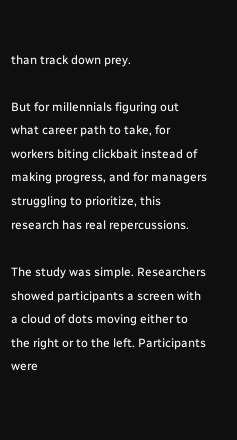than track down prey.

But for millennials figuring out what career path to take, for workers biting clickbait instead of making progress, and for managers struggling to prioritize, this research has real repercussions.

The study was simple. Researchers showed participants a screen with a cloud of dots moving either to the right or to the left. Participants were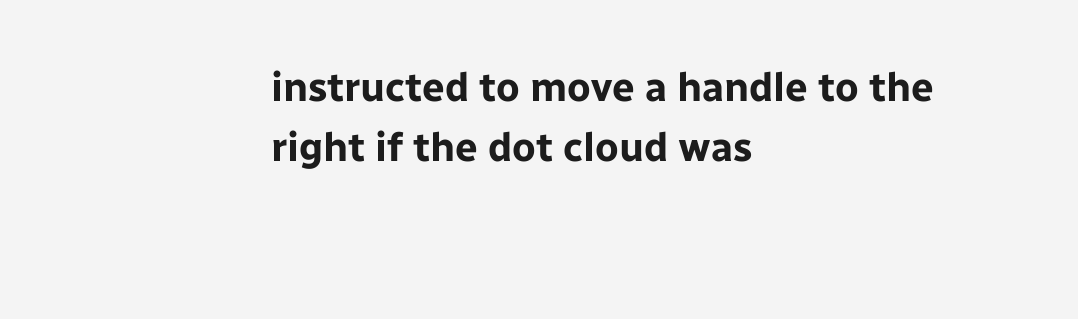instructed to move a handle to the right if the dot cloud was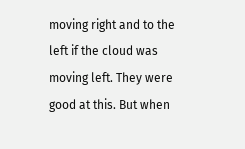moving right and to the left if the cloud was moving left. They were good at this. But when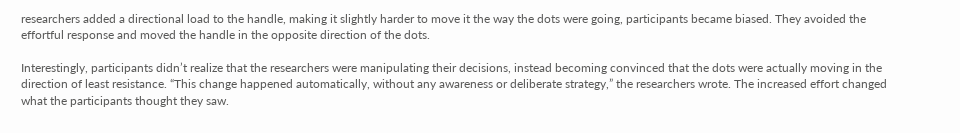researchers added a directional load to the handle, making it slightly harder to move it the way the dots were going, participants became biased. They avoided the effortful response and moved the handle in the opposite direction of the dots.

Interestingly, participants didn’t realize that the researchers were manipulating their decisions, instead becoming convinced that the dots were actually moving in the direction of least resistance. “This change happened automatically, without any awareness or deliberate strategy,” the researchers wrote. The increased effort changed what the participants thought they saw.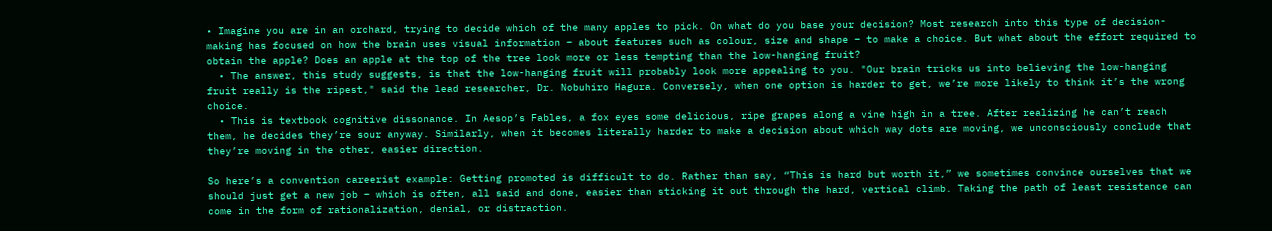• Imagine you are in an orchard, trying to decide which of the many apples to pick. On what do you base your decision? Most research into this type of decision-making has focused on how the brain uses visual information – about features such as colour, size and shape – to make a choice. But what about the effort required to obtain the apple? Does an apple at the top of the tree look more or less tempting than the low-hanging fruit?
  • The answer, this study suggests, is that the low-hanging fruit will probably look more appealing to you. "Our brain tricks us into believing the low-hanging fruit really is the ripest," said the lead researcher, Dr. Nobuhiro Hagura. Conversely, when one option is harder to get, we’re more likely to think it’s the wrong choice.
  • This is textbook cognitive dissonance. In Aesop’s Fables, a fox eyes some delicious, ripe grapes along a vine high in a tree. After realizing he can’t reach them, he decides they’re sour anyway. Similarly, when it becomes literally harder to make a decision about which way dots are moving, we unconsciously conclude that they’re moving in the other, easier direction.

So here’s a convention careerist example: Getting promoted is difficult to do. Rather than say, “This is hard but worth it,” we sometimes convince ourselves that we should just get a new job – which is often, all said and done, easier than sticking it out through the hard, vertical climb. Taking the path of least resistance can come in the form of rationalization, denial, or distraction.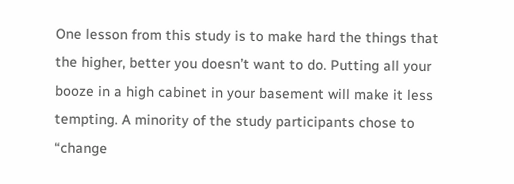One lesson from this study is to make hard the things that the higher, better you doesn’t want to do. Putting all your booze in a high cabinet in your basement will make it less tempting. A minority of the study participants chose to “change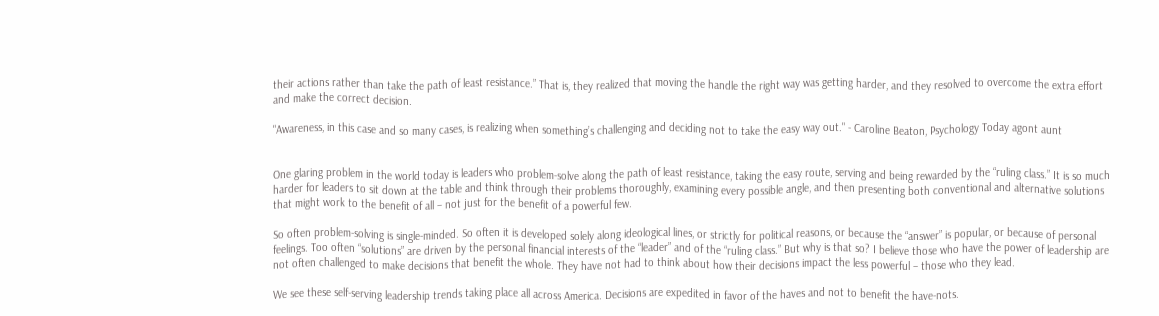their actions rather than take the path of least resistance.” That is, they realized that moving the handle the right way was getting harder, and they resolved to overcome the extra effort and make the correct decision.

"Awareness, in this case and so many cases, is realizing when something’s challenging and deciding not to take the easy way out." - Caroline Beaton, Psychology Today agont aunt


One glaring problem in the world today is leaders who problem-solve along the path of least resistance, taking the easy route, serving and being rewarded by the “ruling class.” It is so much harder for leaders to sit down at the table and think through their problems thoroughly, examining every possible angle, and then presenting both conventional and alternative solutions that might work to the benefit of all – not just for the benefit of a powerful few.

So often problem-solving is single-minded. So often it is developed solely along ideological lines, or strictly for political reasons, or because the “answer” is popular, or because of personal feelings. Too often “solutions” are driven by the personal financial interests of the “leader” and of the “ruling class.” But why is that so? I believe those who have the power of leadership are not often challenged to make decisions that benefit the whole. They have not had to think about how their decisions impact the less powerful – those who they lead.

We see these self-serving leadership trends taking place all across America. Decisions are expedited in favor of the haves and not to benefit the have-nots.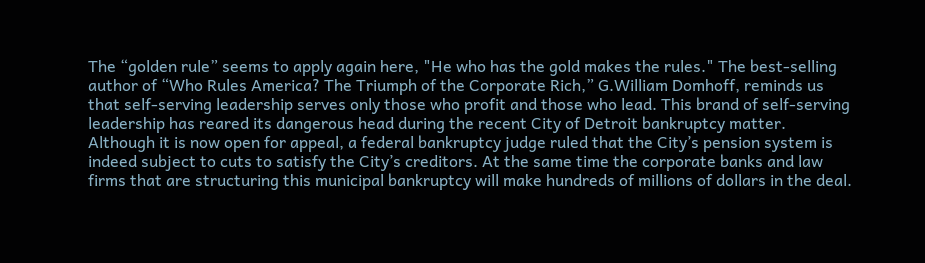The “golden rule” seems to apply again here, "He who has the gold makes the rules." The best-selling author of “Who Rules America? The Triumph of the Corporate Rich,” G.William Domhoff, reminds us that self-serving leadership serves only those who profit and those who lead. This brand of self-serving leadership has reared its dangerous head during the recent City of Detroit bankruptcy matter. Although it is now open for appeal, a federal bankruptcy judge ruled that the City’s pension system is indeed subject to cuts to satisfy the City’s creditors. At the same time the corporate banks and law firms that are structuring this municipal bankruptcy will make hundreds of millions of dollars in the deal.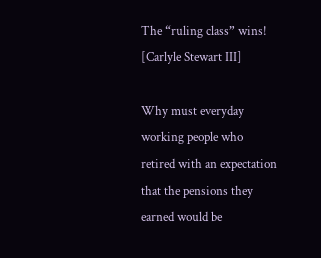The “ruling class” wins! [Carlyle Stewart III]

Why must everyday working people who retired with an expectation that the pensions they earned would be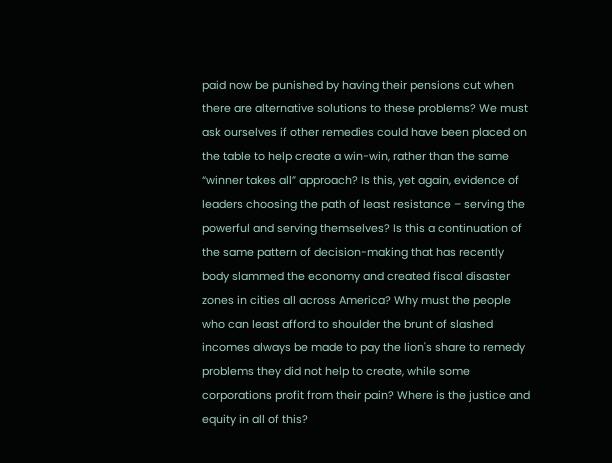paid now be punished by having their pensions cut when there are alternative solutions to these problems? We must ask ourselves if other remedies could have been placed on the table to help create a win-win, rather than the same “winner takes all” approach? Is this, yet again, evidence of leaders choosing the path of least resistance – serving the powerful and serving themselves? Is this a continuation of the same pattern of decision-making that has recently body slammed the economy and created fiscal disaster zones in cities all across America? Why must the people who can least afford to shoulder the brunt of slashed incomes always be made to pay the lion's share to remedy problems they did not help to create, while some corporations profit from their pain? Where is the justice and equity in all of this?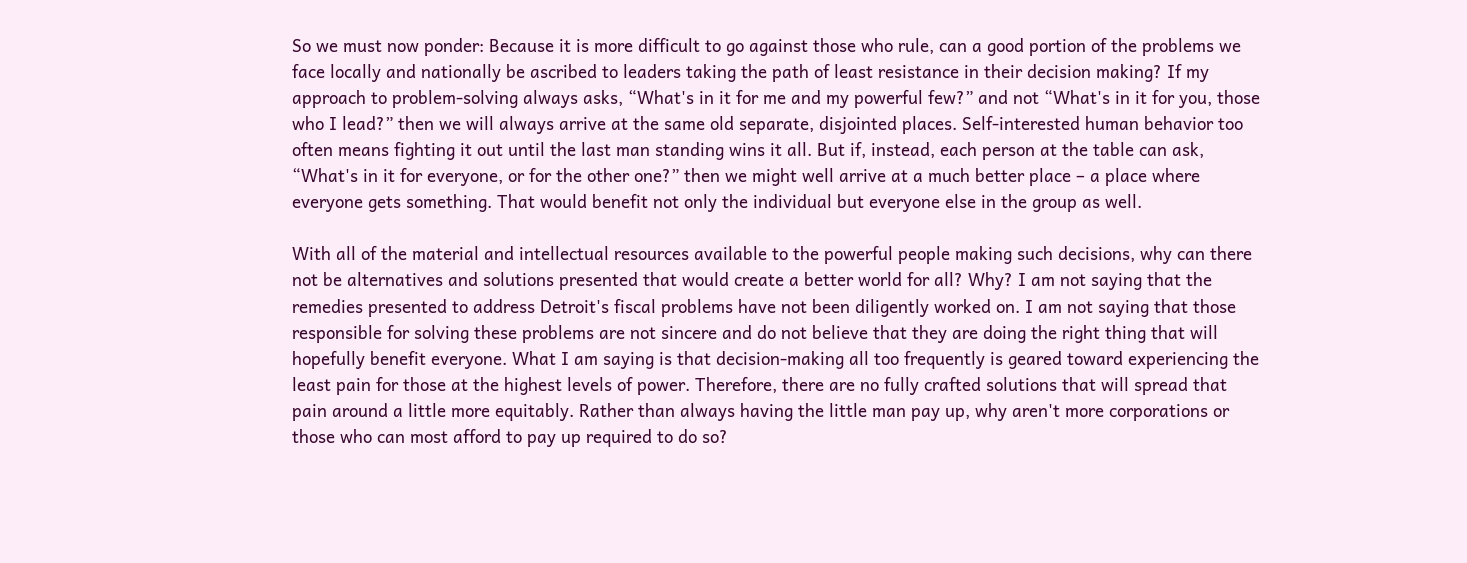So we must now ponder: Because it is more difficult to go against those who rule, can a good portion of the problems we face locally and nationally be ascribed to leaders taking the path of least resistance in their decision making? If my approach to problem-solving always asks, “What's in it for me and my powerful few?” and not “What's in it for you, those who I lead?” then we will always arrive at the same old separate, disjointed places. Self-interested human behavior too often means fighting it out until the last man standing wins it all. But if, instead, each person at the table can ask, “What's in it for everyone, or for the other one?” then we might well arrive at a much better place – a place where everyone gets something. That would benefit not only the individual but everyone else in the group as well.

With all of the material and intellectual resources available to the powerful people making such decisions, why can there not be alternatives and solutions presented that would create a better world for all? Why? I am not saying that the remedies presented to address Detroit's fiscal problems have not been diligently worked on. I am not saying that those responsible for solving these problems are not sincere and do not believe that they are doing the right thing that will hopefully benefit everyone. What I am saying is that decision-making all too frequently is geared toward experiencing the least pain for those at the highest levels of power. Therefore, there are no fully crafted solutions that will spread that pain around a little more equitably. Rather than always having the little man pay up, why aren't more corporations or those who can most afford to pay up required to do so?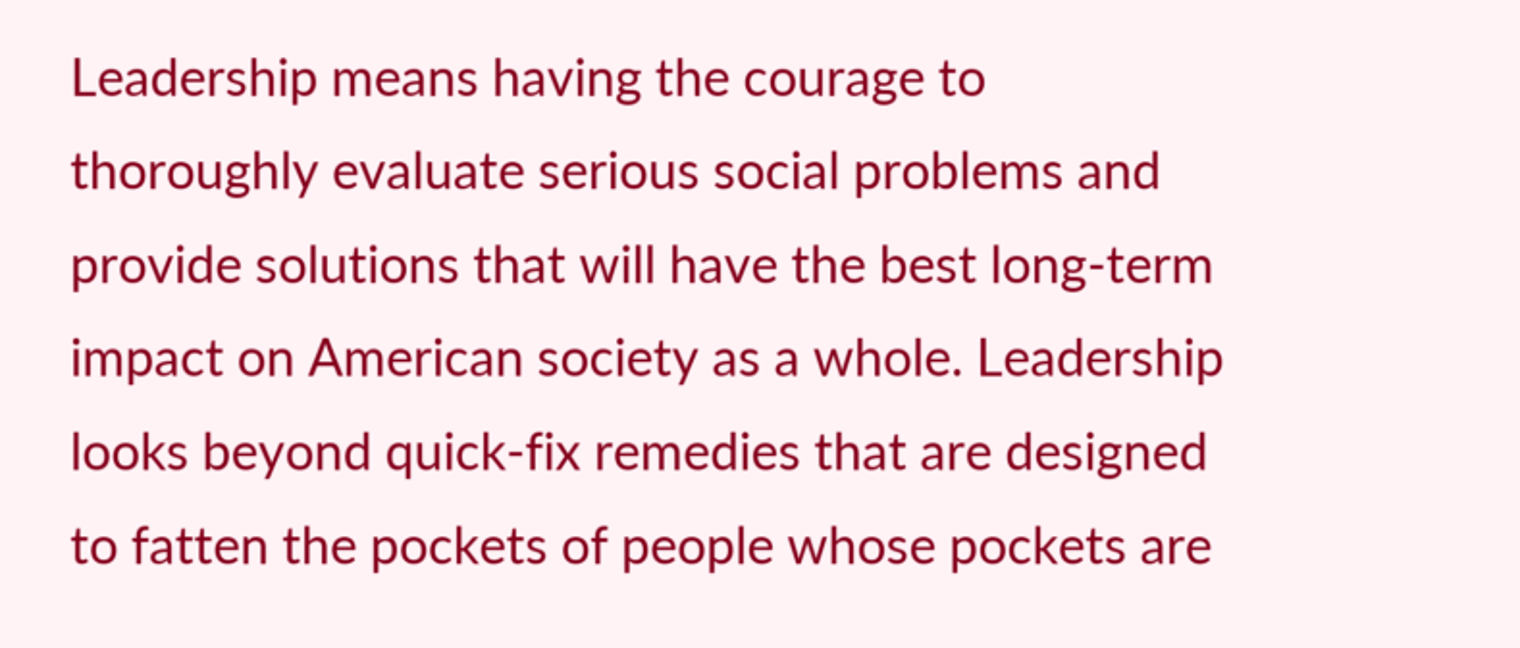Leadership means having the courage to thoroughly evaluate serious social problems and provide solutions that will have the best long-term impact on American society as a whole. Leadership looks beyond quick-fix remedies that are designed to fatten the pockets of people whose pockets are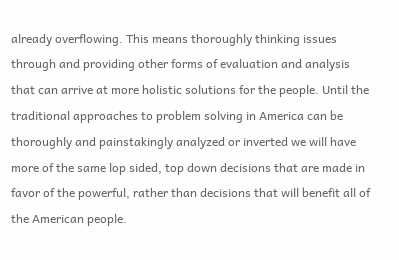already overflowing. This means thoroughly thinking issues through and providing other forms of evaluation and analysis that can arrive at more holistic solutions for the people. Until the traditional approaches to problem solving in America can be thoroughly and painstakingly analyzed or inverted we will have more of the same lop sided, top down decisions that are made in favor of the powerful, rather than decisions that will benefit all of the American people.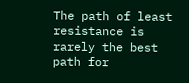The path of least resistance is rarely the best path for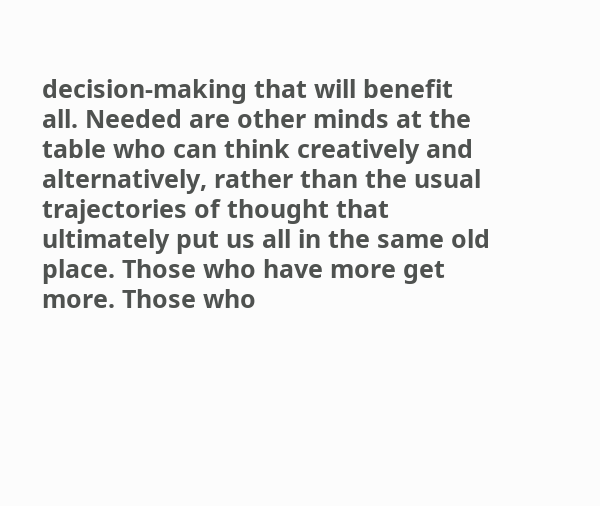decision-making that will benefit all. Needed are other minds at the table who can think creatively and alternatively, rather than the usual trajectories of thought that ultimately put us all in the same old place. Those who have more get more. Those who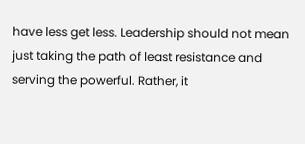have less get less. Leadership should not mean just taking the path of least resistance and serving the powerful. Rather, it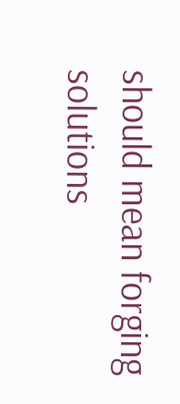should mean forging solutions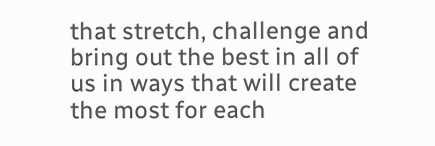that stretch, challenge and bring out the best in all of us in ways that will create the most for each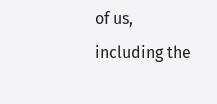of us, including the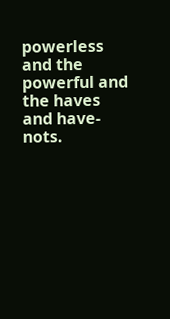powerless and the powerful and the haves and have-nots.